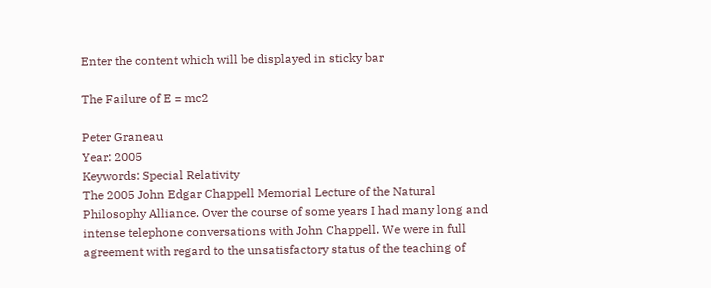Enter the content which will be displayed in sticky bar

The Failure of E = mc2

Peter Graneau
Year: 2005
Keywords: Special Relativity
The 2005 John Edgar Chappell Memorial Lecture of the Natural Philosophy Alliance. Over the course of some years I had many long and intense telephone conversations with John Chappell. We were in full agreement with regard to the unsatisfactory status of the teaching of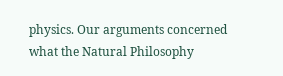physics. Our arguments concerned what the Natural Philosophy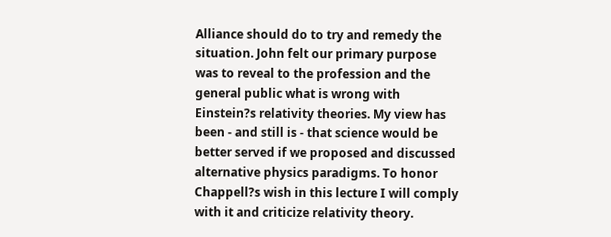Alliance should do to try and remedy the situation. John felt our primary purpose was to reveal to the profession and the general public what is wrong with Einstein?s relativity theories. My view has been - and still is - that science would be better served if we proposed and discussed alternative physics paradigms. To honor Chappell?s wish in this lecture I will comply with it and criticize relativity theory.